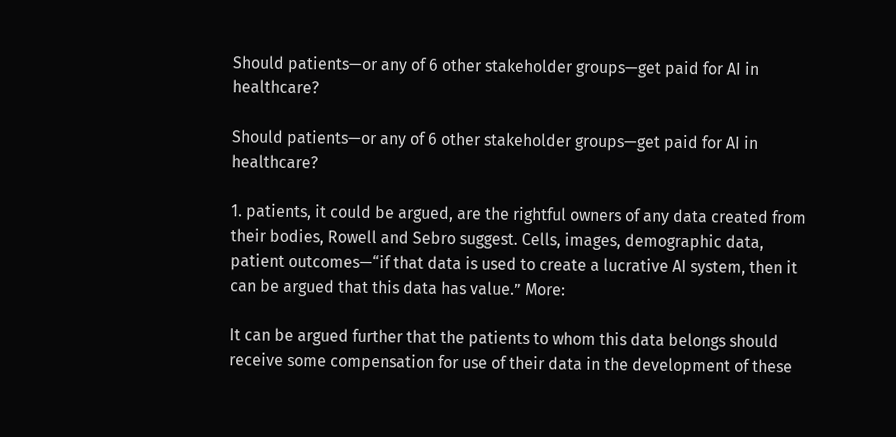Should patients—or any of 6 other stakeholder groups—get paid for AI in healthcare?

Should patients—or any of 6 other stakeholder groups—get paid for AI in healthcare?

1. patients, it could be argued, are the rightful owners of any data created from their bodies, Rowell and Sebro suggest. Cells, images, demographic data, patient outcomes—“if that data is used to create a lucrative AI system, then it can be argued that this data has value.” More:

It can be argued further that the patients to whom this data belongs should receive some compensation for use of their data in the development of these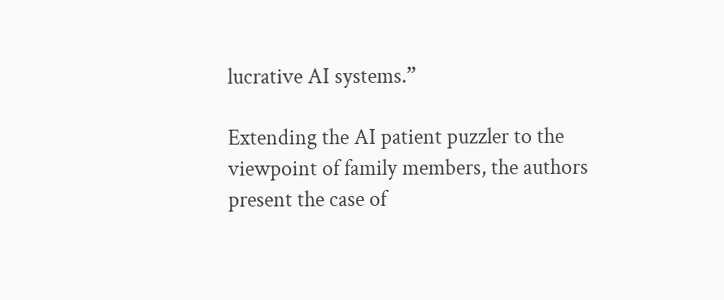lucrative AI systems.”

Extending the AI patient puzzler to the viewpoint of family members, the authors present the case of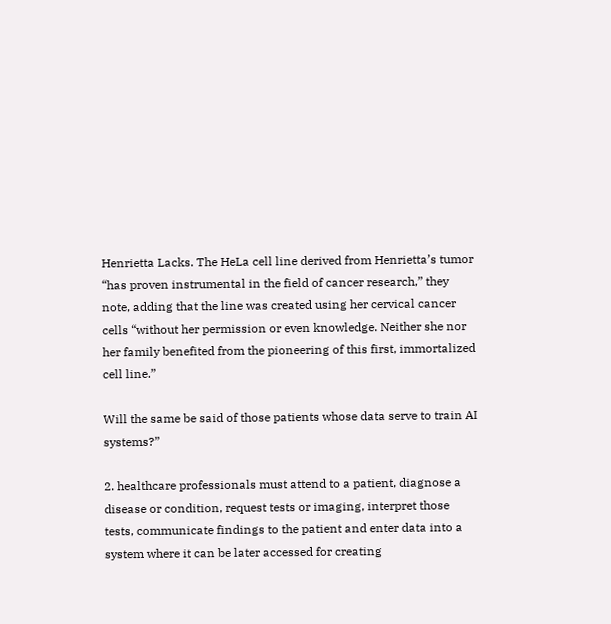Henrietta Lacks. The HeLa cell line derived from Henrietta’s tumor “has proven instrumental in the field of cancer research,” they note, adding that the line was created using her cervical cancer cells “without her permission or even knowledge. Neither she nor her family benefited from the pioneering of this first, immortalized cell line.”

Will the same be said of those patients whose data serve to train AI systems?”

2. healthcare professionals must attend to a patient, diagnose a disease or condition, request tests or imaging, interpret those tests, communicate findings to the patient and enter data into a system where it can be later accessed for creating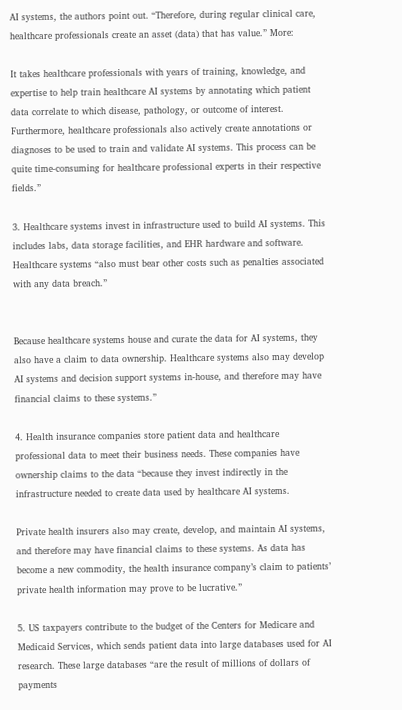AI systems, the authors point out. “Therefore, during regular clinical care, healthcare professionals create an asset (data) that has value.” More:

It takes healthcare professionals with years of training, knowledge, and expertise to help train healthcare AI systems by annotating which patient data correlate to which disease, pathology, or outcome of interest. Furthermore, healthcare professionals also actively create annotations or diagnoses to be used to train and validate AI systems. This process can be quite time-consuming for healthcare professional experts in their respective fields.”

3. Healthcare systems invest in infrastructure used to build AI systems. This includes labs, data storage facilities, and EHR hardware and software. Healthcare systems “also must bear other costs such as penalties associated with any data breach.”


Because healthcare systems house and curate the data for AI systems, they also have a claim to data ownership. Healthcare systems also may develop AI systems and decision support systems in-house, and therefore may have financial claims to these systems.”

4. Health insurance companies store patient data and healthcare professional data to meet their business needs. These companies have ownership claims to the data “because they invest indirectly in the infrastructure needed to create data used by healthcare AI systems.

Private health insurers also may create, develop, and maintain AI systems, and therefore may have financial claims to these systems. As data has become a new commodity, the health insurance company’s claim to patients’ private health information may prove to be lucrative.”

5. US taxpayers contribute to the budget of the Centers for Medicare and Medicaid Services, which sends patient data into large databases used for AI research. These large databases “are the result of millions of dollars of payments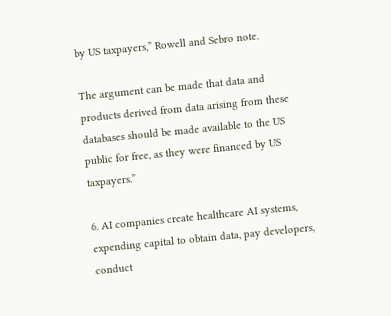by US taxpayers,” Rowell and Sebro note.

The argument can be made that data and products derived from data arising from these databases should be made available to the US public for free, as they were financed by US taxpayers.”

6. AI companies create healthcare AI systems, expending capital to obtain data, pay developers, conduct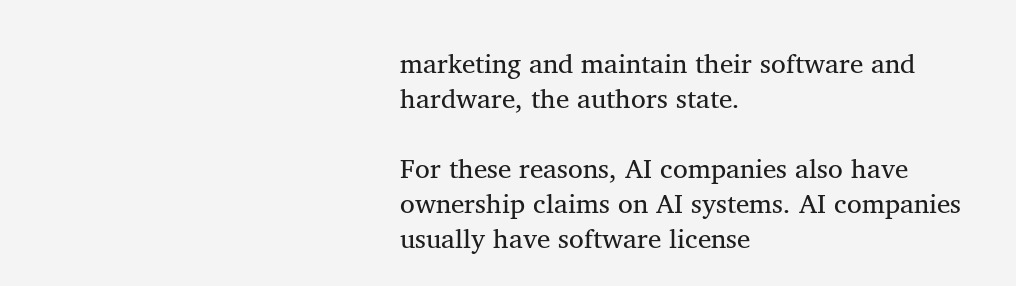marketing and maintain their software and hardware, the authors state.

For these reasons, AI companies also have ownership claims on AI systems. AI companies usually have software license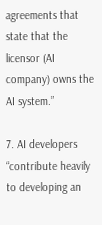agreements that state that the licensor (AI company) owns the AI system.”

7. AI developers “contribute heavily to developing an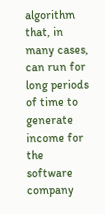algorithm that, in many cases, can run for long periods of time to generate income for the software company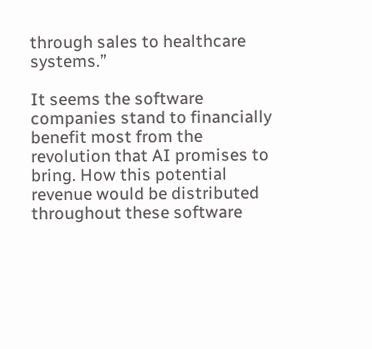through sales to healthcare systems.”

It seems the software companies stand to financially benefit most from the revolution that AI promises to bring. How this potential revenue would be distributed throughout these software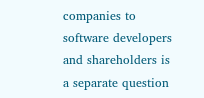companies to software developers and shareholders is a separate question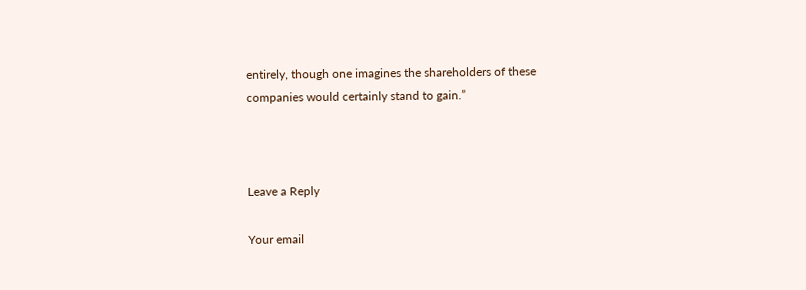entirely, though one imagines the shareholders of these companies would certainly stand to gain.”



Leave a Reply

Your email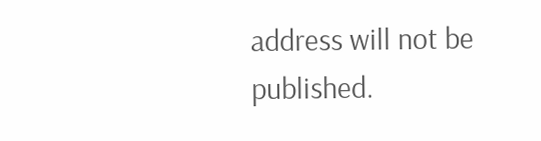address will not be published.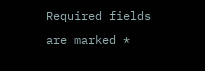Required fields are marked *